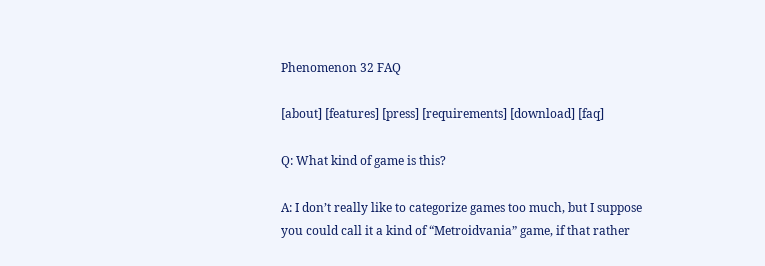Phenomenon 32 FAQ

[about] [features] [press] [requirements] [download] [faq]

Q: What kind of game is this?

A: I don’t really like to categorize games too much, but I suppose you could call it a kind of “Metroidvania” game, if that rather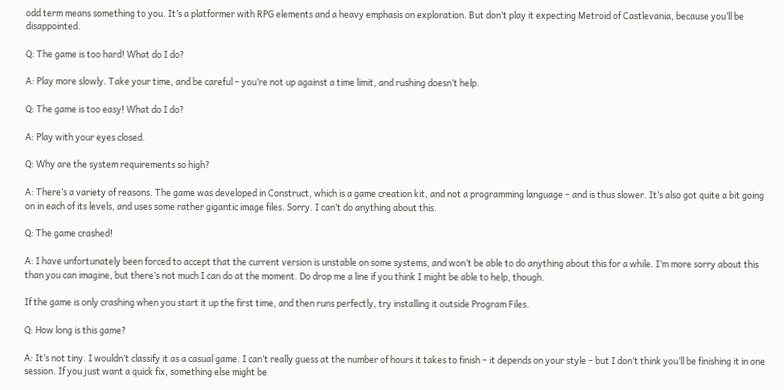odd term means something to you. It’s a platformer with RPG elements and a heavy emphasis on exploration. But don’t play it expecting Metroid of Castlevania, because you’ll be disappointed.

Q: The game is too hard! What do I do?

A: Play more slowly. Take your time, and be careful – you’re not up against a time limit, and rushing doesn’t help.

Q: The game is too easy! What do I do?

A: Play with your eyes closed.

Q: Why are the system requirements so high?

A: There’s a variety of reasons. The game was developed in Construct, which is a game creation kit, and not a programming language – and is thus slower. It’s also got quite a bit going on in each of its levels, and uses some rather gigantic image files. Sorry. I can’t do anything about this.

Q: The game crashed!

A: I have unfortunately been forced to accept that the current version is unstable on some systems, and won’t be able to do anything about this for a while. I’m more sorry about this than you can imagine, but there’s not much I can do at the moment. Do drop me a line if you think I might be able to help, though.

If the game is only crashing when you start it up the first time, and then runs perfectly, try installing it outside Program Files.

Q: How long is this game?

A: It’s not tiny. I wouldn’t classify it as a casual game. I can’t really guess at the number of hours it takes to finish – it depends on your style – but I don’t think you’ll be finishing it in one session. If you just want a quick fix, something else might be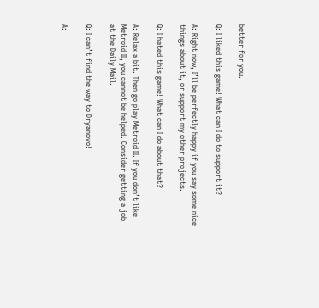better for you.

Q: I liked this game! What can I do to support it?

A: Right now, I’ll be perfectly happy if you say some nice things about it, or support my other projects.

Q: I hated this game! What can I do about that?

A: Relax a bit. Then go play Metroid II. If you don’t like Metroid II, you cannot be helped. Consider getting a job at the Daily Mail.

Q: I can’t find the way to Dryanovo!

A: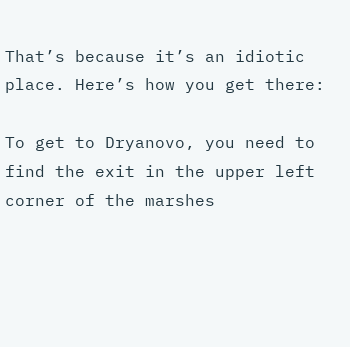That’s because it’s an idiotic place. Here’s how you get there:

To get to Dryanovo, you need to find the exit in the upper left corner of the marshes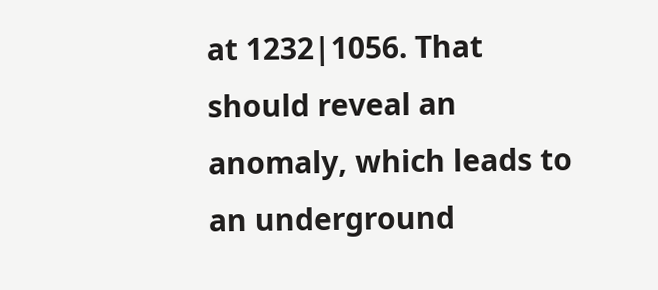at 1232|1056. That should reveal an anomaly, which leads to an underground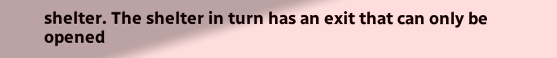shelter. The shelter in turn has an exit that can only be opened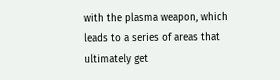with the plasma weapon, which leads to a series of areas that ultimately get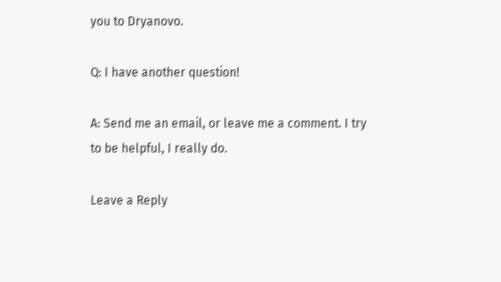you to Dryanovo.

Q: I have another question!

A: Send me an email, or leave me a comment. I try to be helpful, I really do.

Leave a Reply